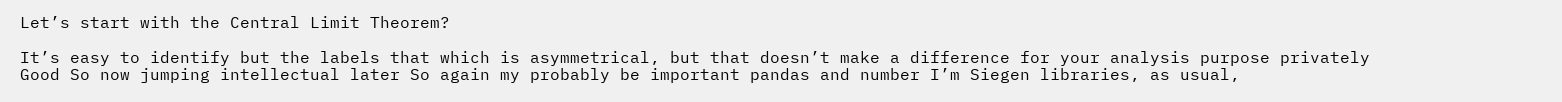Let’s start with the Central Limit Theorem?

It’s easy to identify but the labels that which is asymmetrical, but that doesn’t make a difference for your analysis purpose privately Good So now jumping intellectual later So again my probably be important pandas and number I’m Siegen libraries, as usual,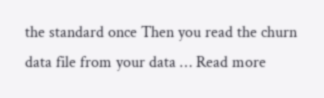the standard once Then you read the churn data file from your data … Read more